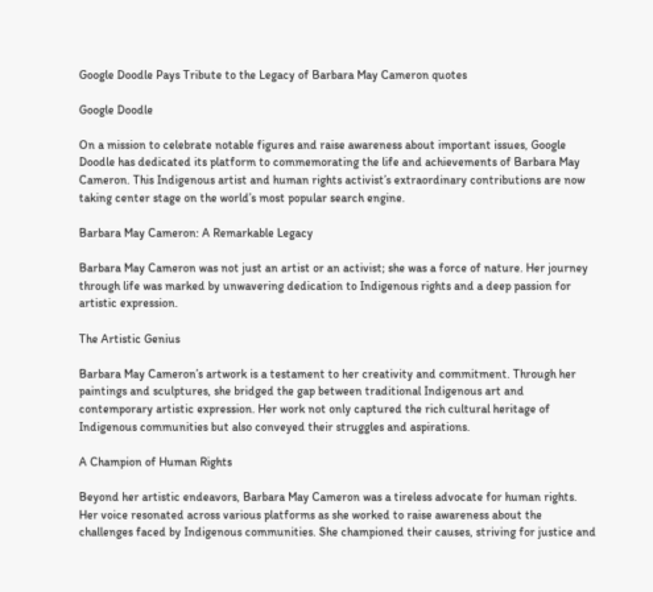Google Doodle Pays Tribute to the Legacy of Barbara May Cameron quotes

Google Doodle

On a mission to celebrate notable figures and raise awareness about important issues, Google Doodle has dedicated its platform to commemorating the life and achievements of Barbara May Cameron. This Indigenous artist and human rights activist’s extraordinary contributions are now taking center stage on the world’s most popular search engine.

Barbara May Cameron: A Remarkable Legacy

Barbara May Cameron was not just an artist or an activist; she was a force of nature. Her journey through life was marked by unwavering dedication to Indigenous rights and a deep passion for artistic expression.

The Artistic Genius

Barbara May Cameron’s artwork is a testament to her creativity and commitment. Through her paintings and sculptures, she bridged the gap between traditional Indigenous art and contemporary artistic expression. Her work not only captured the rich cultural heritage of Indigenous communities but also conveyed their struggles and aspirations.

A Champion of Human Rights

Beyond her artistic endeavors, Barbara May Cameron was a tireless advocate for human rights. Her voice resonated across various platforms as she worked to raise awareness about the challenges faced by Indigenous communities. She championed their causes, striving for justice and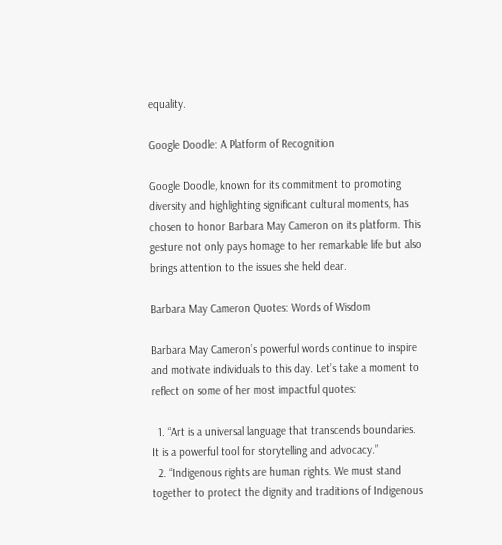equality.

Google Doodle: A Platform of Recognition

Google Doodle, known for its commitment to promoting diversity and highlighting significant cultural moments, has chosen to honor Barbara May Cameron on its platform. This gesture not only pays homage to her remarkable life but also brings attention to the issues she held dear.

Barbara May Cameron Quotes: Words of Wisdom

Barbara May Cameron’s powerful words continue to inspire and motivate individuals to this day. Let’s take a moment to reflect on some of her most impactful quotes:

  1. “Art is a universal language that transcends boundaries. It is a powerful tool for storytelling and advocacy.”
  2. “Indigenous rights are human rights. We must stand together to protect the dignity and traditions of Indigenous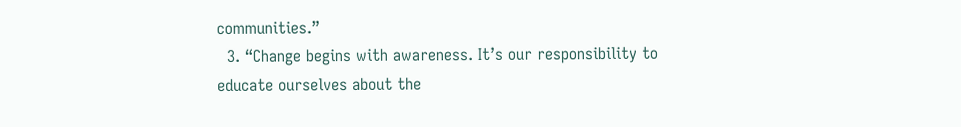communities.”
  3. “Change begins with awareness. It’s our responsibility to educate ourselves about the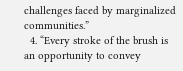challenges faced by marginalized communities.”
  4. “Every stroke of the brush is an opportunity to convey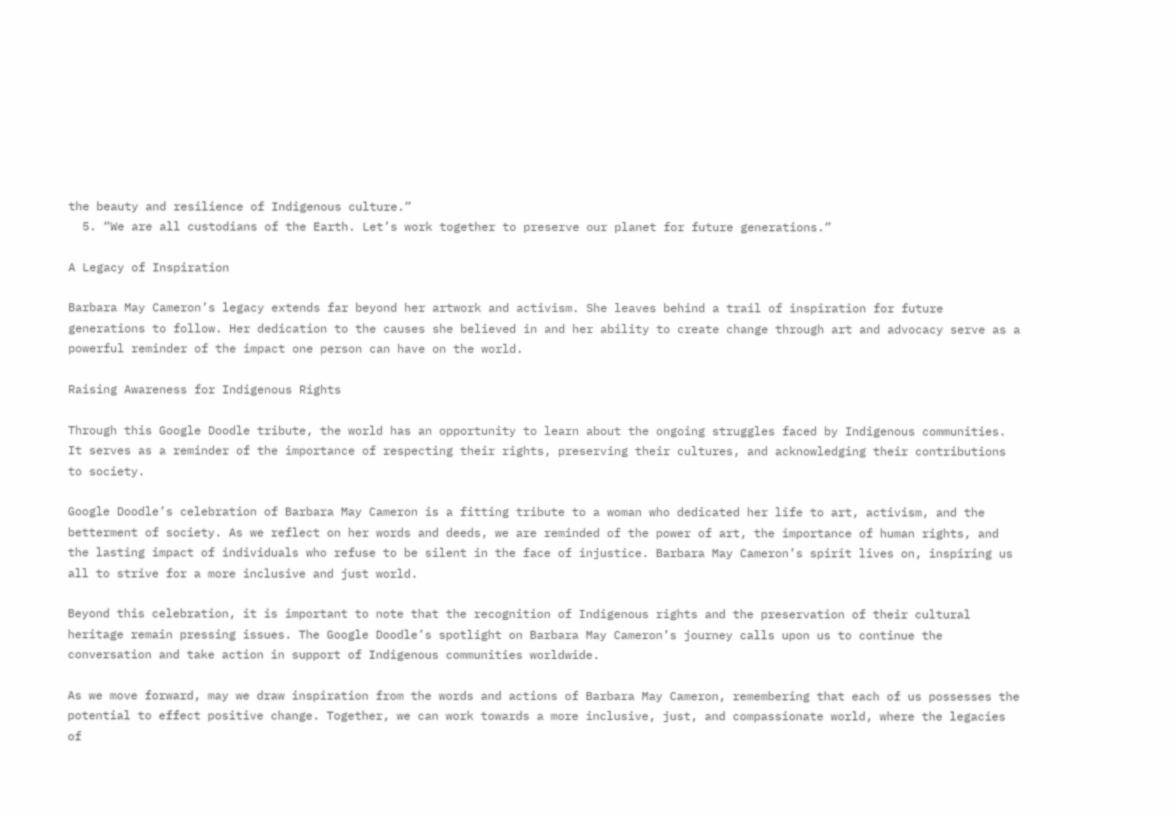the beauty and resilience of Indigenous culture.”
  5. “We are all custodians of the Earth. Let’s work together to preserve our planet for future generations.”

A Legacy of Inspiration

Barbara May Cameron’s legacy extends far beyond her artwork and activism. She leaves behind a trail of inspiration for future generations to follow. Her dedication to the causes she believed in and her ability to create change through art and advocacy serve as a powerful reminder of the impact one person can have on the world.

Raising Awareness for Indigenous Rights

Through this Google Doodle tribute, the world has an opportunity to learn about the ongoing struggles faced by Indigenous communities. It serves as a reminder of the importance of respecting their rights, preserving their cultures, and acknowledging their contributions to society.

Google Doodle’s celebration of Barbara May Cameron is a fitting tribute to a woman who dedicated her life to art, activism, and the betterment of society. As we reflect on her words and deeds, we are reminded of the power of art, the importance of human rights, and the lasting impact of individuals who refuse to be silent in the face of injustice. Barbara May Cameron’s spirit lives on, inspiring us all to strive for a more inclusive and just world.

Beyond this celebration, it is important to note that the recognition of Indigenous rights and the preservation of their cultural heritage remain pressing issues. The Google Doodle’s spotlight on Barbara May Cameron’s journey calls upon us to continue the conversation and take action in support of Indigenous communities worldwide.

As we move forward, may we draw inspiration from the words and actions of Barbara May Cameron, remembering that each of us possesses the potential to effect positive change. Together, we can work towards a more inclusive, just, and compassionate world, where the legacies of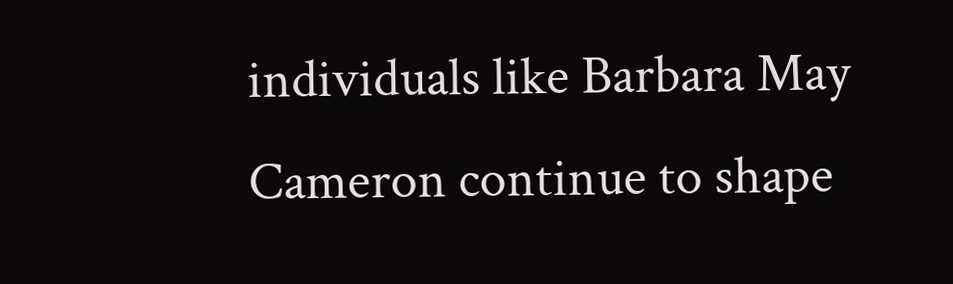individuals like Barbara May Cameron continue to shape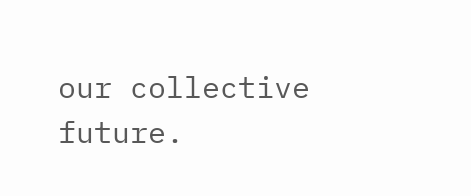our collective future.